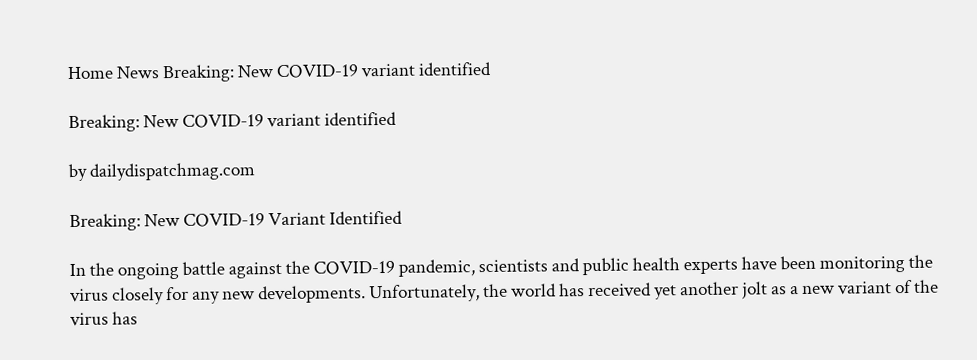Home News Breaking: New COVID-19 variant identified

Breaking: New COVID-19 variant identified

by dailydispatchmag.com

Breaking: New COVID-19 Variant Identified

In the ongoing battle against the COVID-19 pandemic, scientists and public health experts have been monitoring the virus closely for any new developments. Unfortunately, the world has received yet another jolt as a new variant of the virus has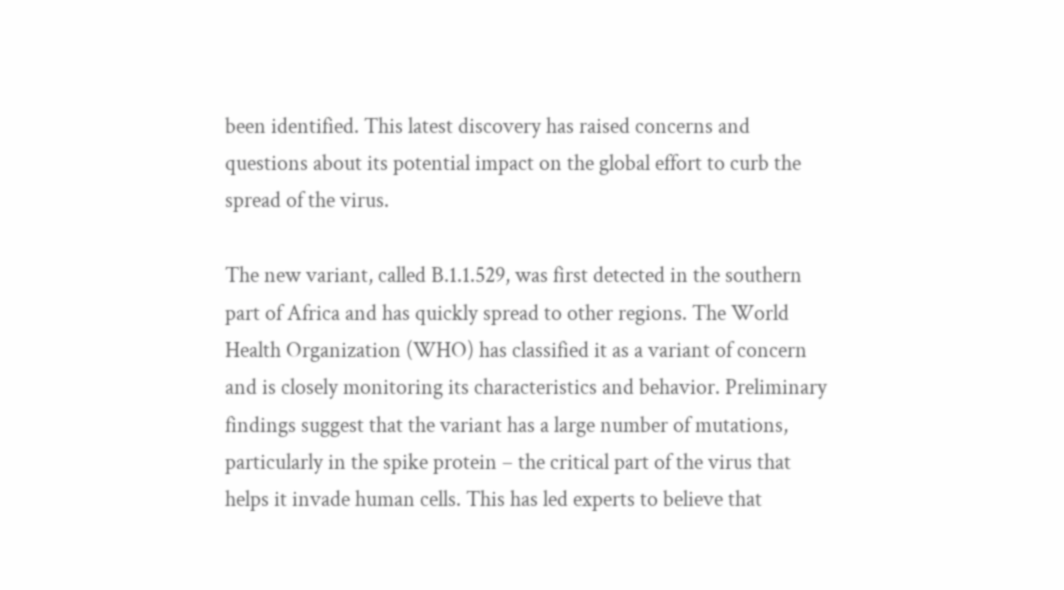been identified. This latest discovery has raised concerns and questions about its potential impact on the global effort to curb the spread of the virus.

The new variant, called B.1.1.529, was first detected in the southern part of Africa and has quickly spread to other regions. The World Health Organization (WHO) has classified it as a variant of concern and is closely monitoring its characteristics and behavior. Preliminary findings suggest that the variant has a large number of mutations, particularly in the spike protein – the critical part of the virus that helps it invade human cells. This has led experts to believe that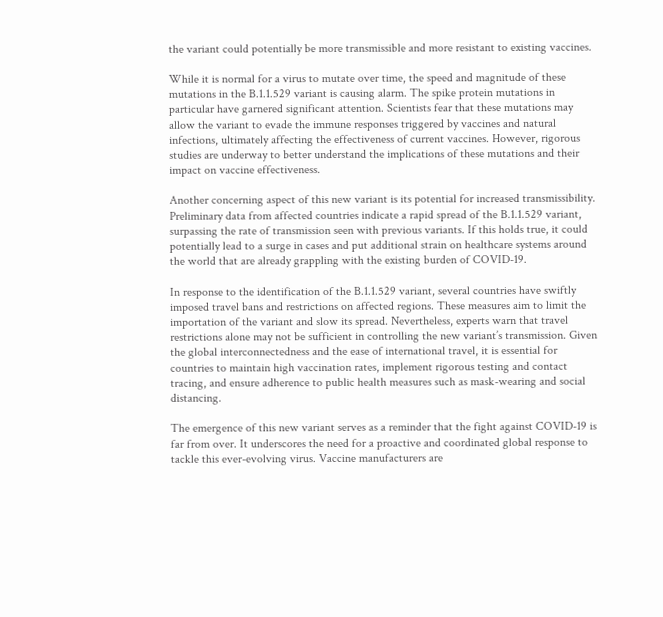the variant could potentially be more transmissible and more resistant to existing vaccines.

While it is normal for a virus to mutate over time, the speed and magnitude of these mutations in the B.1.1.529 variant is causing alarm. The spike protein mutations in particular have garnered significant attention. Scientists fear that these mutations may allow the variant to evade the immune responses triggered by vaccines and natural infections, ultimately affecting the effectiveness of current vaccines. However, rigorous studies are underway to better understand the implications of these mutations and their impact on vaccine effectiveness.

Another concerning aspect of this new variant is its potential for increased transmissibility. Preliminary data from affected countries indicate a rapid spread of the B.1.1.529 variant, surpassing the rate of transmission seen with previous variants. If this holds true, it could potentially lead to a surge in cases and put additional strain on healthcare systems around the world that are already grappling with the existing burden of COVID-19.

In response to the identification of the B.1.1.529 variant, several countries have swiftly imposed travel bans and restrictions on affected regions. These measures aim to limit the importation of the variant and slow its spread. Nevertheless, experts warn that travel restrictions alone may not be sufficient in controlling the new variant’s transmission. Given the global interconnectedness and the ease of international travel, it is essential for countries to maintain high vaccination rates, implement rigorous testing and contact tracing, and ensure adherence to public health measures such as mask-wearing and social distancing.

The emergence of this new variant serves as a reminder that the fight against COVID-19 is far from over. It underscores the need for a proactive and coordinated global response to tackle this ever-evolving virus. Vaccine manufacturers are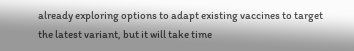already exploring options to adapt existing vaccines to target the latest variant, but it will take time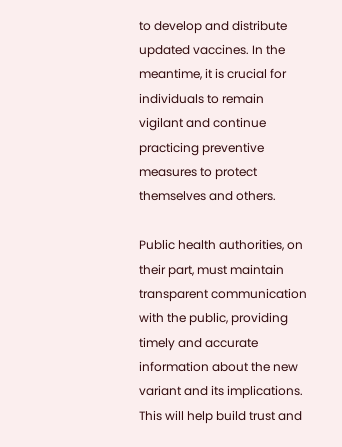to develop and distribute updated vaccines. In the meantime, it is crucial for individuals to remain vigilant and continue practicing preventive measures to protect themselves and others.

Public health authorities, on their part, must maintain transparent communication with the public, providing timely and accurate information about the new variant and its implications. This will help build trust and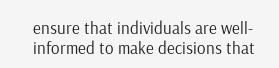ensure that individuals are well-informed to make decisions that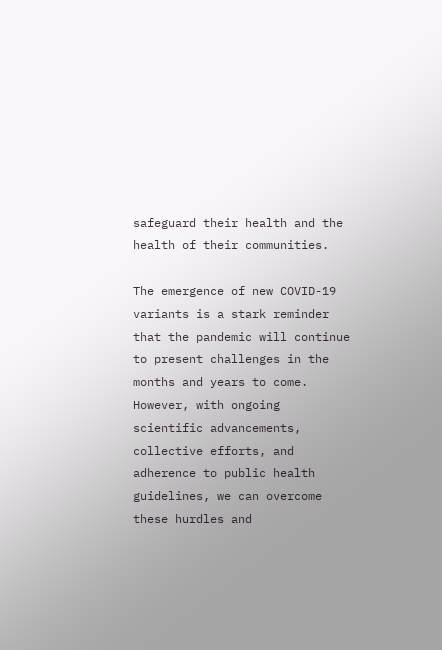safeguard their health and the health of their communities.

The emergence of new COVID-19 variants is a stark reminder that the pandemic will continue to present challenges in the months and years to come. However, with ongoing scientific advancements, collective efforts, and adherence to public health guidelines, we can overcome these hurdles and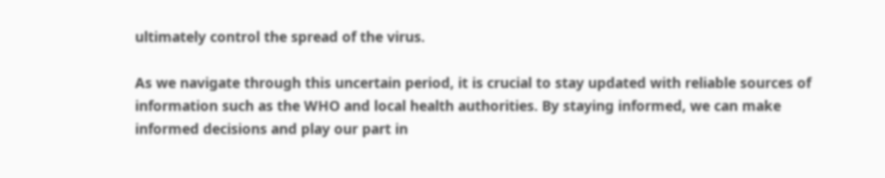ultimately control the spread of the virus.

As we navigate through this uncertain period, it is crucial to stay updated with reliable sources of information such as the WHO and local health authorities. By staying informed, we can make informed decisions and play our part in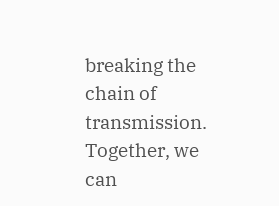breaking the chain of transmission. Together, we can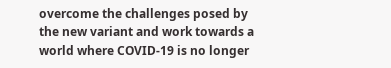overcome the challenges posed by the new variant and work towards a world where COVID-19 is no longer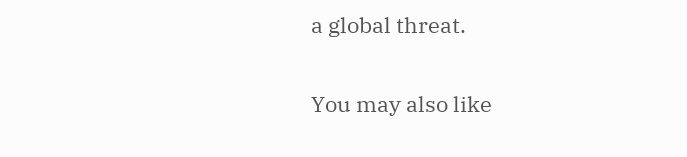a global threat.

You may also like